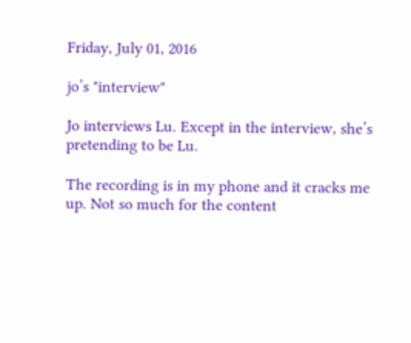Friday, July 01, 2016

jo’s "interview"

Jo interviews Lu. Except in the interview, she’s pretending to be Lu.

The recording is in my phone and it cracks me up. Not so much for the content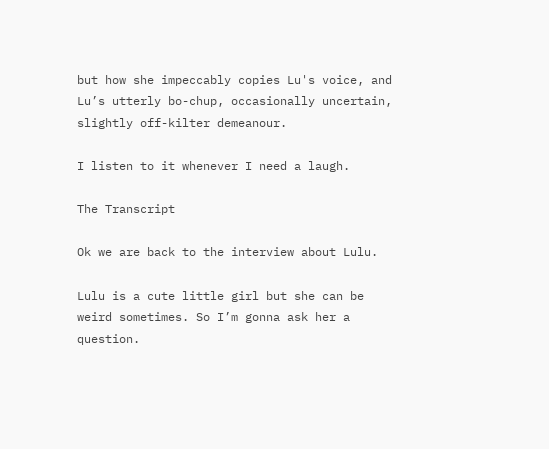but how she impeccably copies Lu's voice, and Lu’s utterly bo-chup, occasionally uncertain, slightly off-kilter demeanour.

I listen to it whenever I need a laugh.

The Transcript

Ok we are back to the interview about Lulu.

Lulu is a cute little girl but she can be weird sometimes. So I’m gonna ask her a question.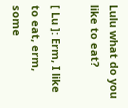Lulu what do you like to eat?

[ Lu ]: Erm, I like to eat, erm, some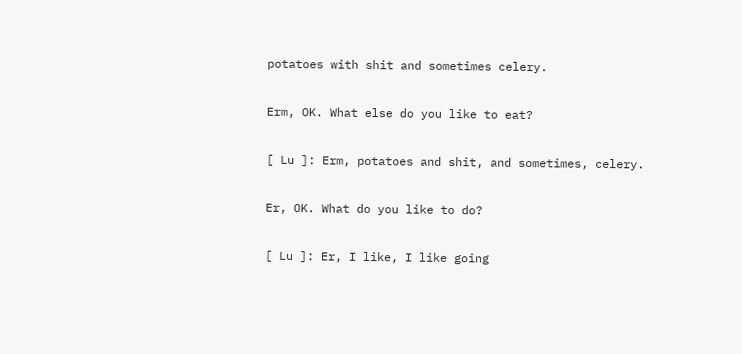potatoes with shit and sometimes celery.

Erm, OK. What else do you like to eat?

[ Lu ]: Erm, potatoes and shit, and sometimes, celery.

Er, OK. What do you like to do?

[ Lu ]: Er, I like, I like going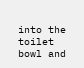into the toilet bowl and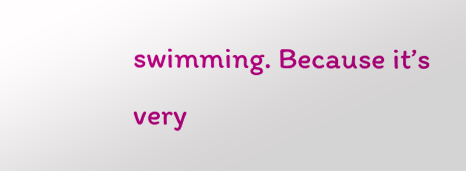swimming. Because it’s very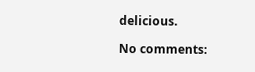delicious.

No comments: